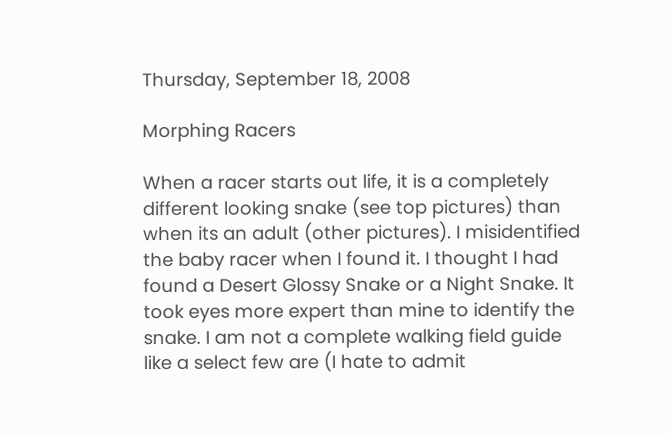Thursday, September 18, 2008

Morphing Racers

When a racer starts out life, it is a completely different looking snake (see top pictures) than when its an adult (other pictures). I misidentified the baby racer when I found it. I thought I had found a Desert Glossy Snake or a Night Snake. It took eyes more expert than mine to identify the snake. I am not a complete walking field guide like a select few are (I hate to admit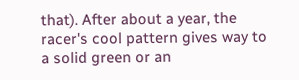that). After about a year, the racer's cool pattern gives way to a solid green or an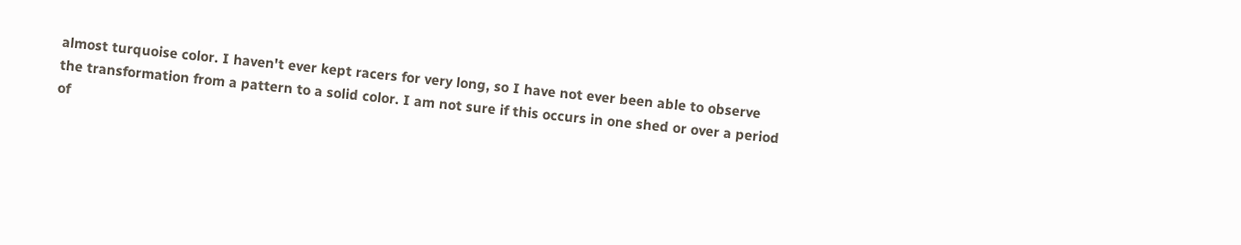almost turquoise color. I haven't ever kept racers for very long, so I have not ever been able to observe the transformation from a pattern to a solid color. I am not sure if this occurs in one shed or over a period of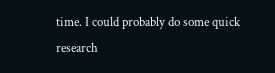time. I could probably do some quick research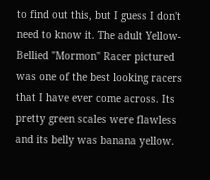to find out this, but I guess I don't need to know it. The adult Yellow-Bellied "Mormon" Racer pictured was one of the best looking racers that I have ever come across. Its pretty green scales were flawless and its belly was banana yellow.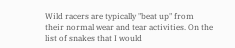Wild racers are typically "beat up" from their normal wear and tear activities. On the list of snakes that I would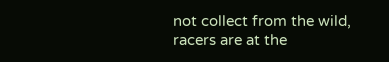not collect from the wild, racers are at the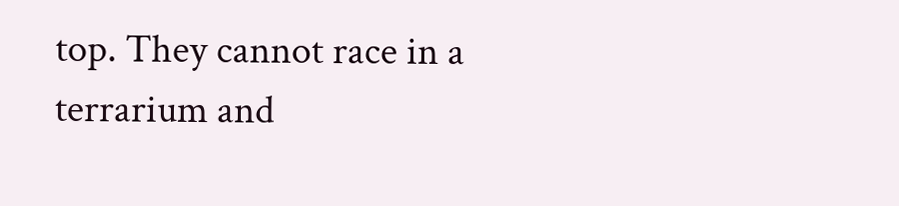top. They cannot race in a terrarium and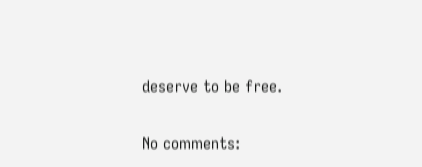deserve to be free.

No comments: